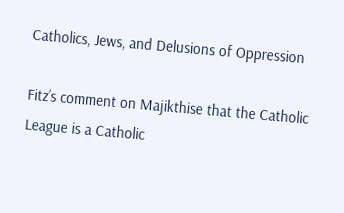Catholics, Jews, and Delusions of Oppression

Fitz’s comment on Majikthise that the Catholic League is a Catholic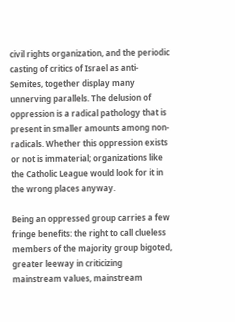civil rights organization, and the periodic casting of critics of Israel as anti-Semites, together display many unnerving parallels. The delusion of oppression is a radical pathology that is present in smaller amounts among non-radicals. Whether this oppression exists or not is immaterial; organizations like the Catholic League would look for it in the wrong places anyway.

Being an oppressed group carries a few fringe benefits: the right to call clueless members of the majority group bigoted, greater leeway in criticizing mainstream values, mainstream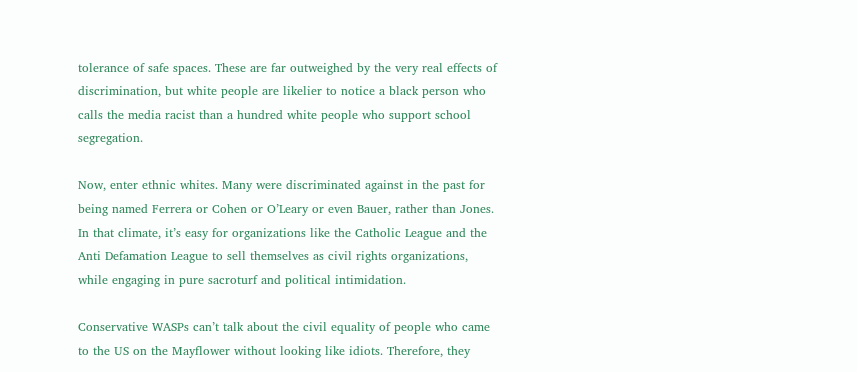tolerance of safe spaces. These are far outweighed by the very real effects of discrimination, but white people are likelier to notice a black person who calls the media racist than a hundred white people who support school segregation.

Now, enter ethnic whites. Many were discriminated against in the past for being named Ferrera or Cohen or O’Leary or even Bauer, rather than Jones. In that climate, it’s easy for organizations like the Catholic League and the Anti Defamation League to sell themselves as civil rights organizations, while engaging in pure sacroturf and political intimidation.

Conservative WASPs can’t talk about the civil equality of people who came to the US on the Mayflower without looking like idiots. Therefore, they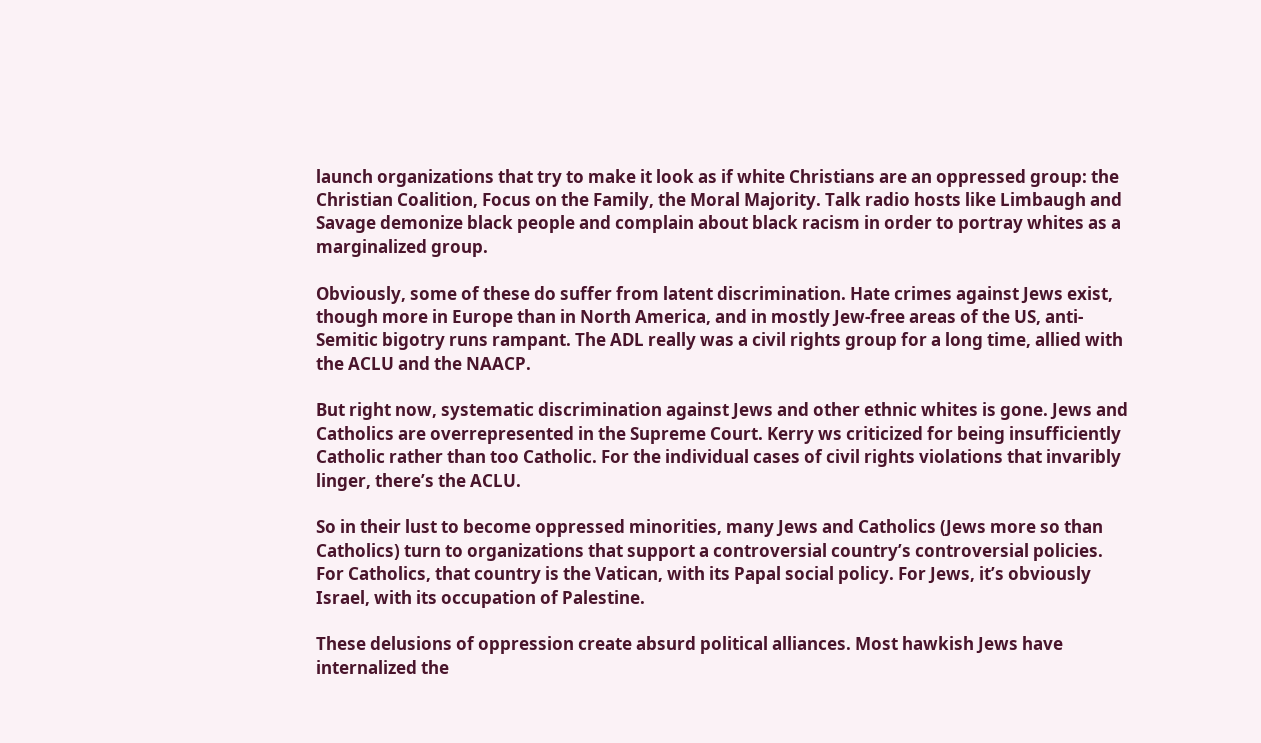launch organizations that try to make it look as if white Christians are an oppressed group: the Christian Coalition, Focus on the Family, the Moral Majority. Talk radio hosts like Limbaugh and Savage demonize black people and complain about black racism in order to portray whites as a marginalized group.

Obviously, some of these do suffer from latent discrimination. Hate crimes against Jews exist, though more in Europe than in North America, and in mostly Jew-free areas of the US, anti-Semitic bigotry runs rampant. The ADL really was a civil rights group for a long time, allied with the ACLU and the NAACP.

But right now, systematic discrimination against Jews and other ethnic whites is gone. Jews and Catholics are overrepresented in the Supreme Court. Kerry ws criticized for being insufficiently Catholic rather than too Catholic. For the individual cases of civil rights violations that invaribly linger, there’s the ACLU.

So in their lust to become oppressed minorities, many Jews and Catholics (Jews more so than Catholics) turn to organizations that support a controversial country’s controversial policies. For Catholics, that country is the Vatican, with its Papal social policy. For Jews, it’s obviously Israel, with its occupation of Palestine.

These delusions of oppression create absurd political alliances. Most hawkish Jews have internalized the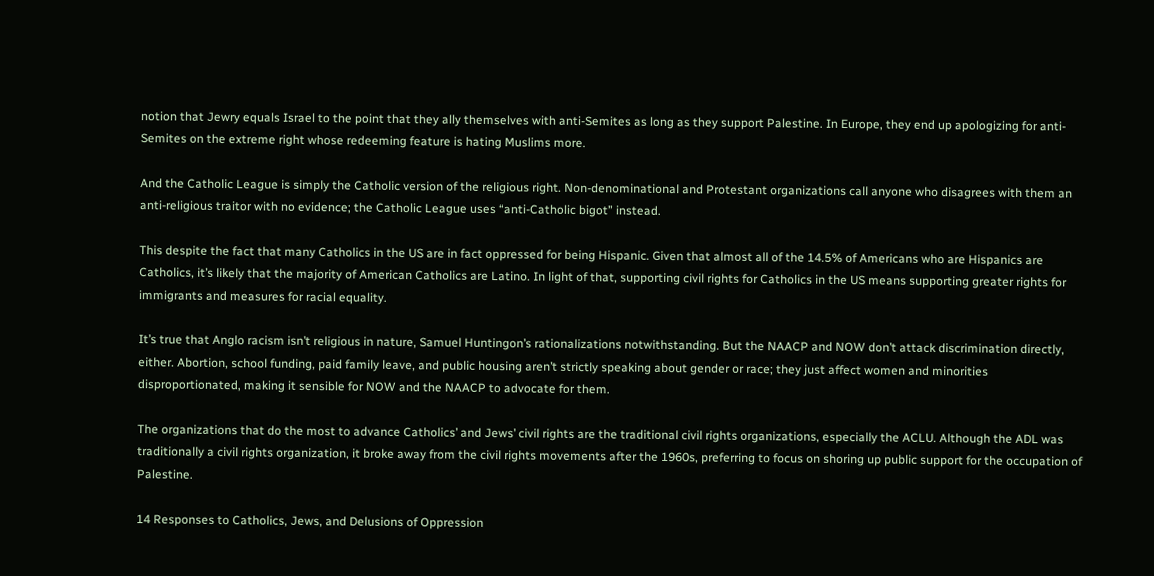notion that Jewry equals Israel to the point that they ally themselves with anti-Semites as long as they support Palestine. In Europe, they end up apologizing for anti-Semites on the extreme right whose redeeming feature is hating Muslims more.

And the Catholic League is simply the Catholic version of the religious right. Non-denominational and Protestant organizations call anyone who disagrees with them an anti-religious traitor with no evidence; the Catholic League uses “anti-Catholic bigot” instead.

This despite the fact that many Catholics in the US are in fact oppressed for being Hispanic. Given that almost all of the 14.5% of Americans who are Hispanics are Catholics, it’s likely that the majority of American Catholics are Latino. In light of that, supporting civil rights for Catholics in the US means supporting greater rights for immigrants and measures for racial equality.

It’s true that Anglo racism isn’t religious in nature, Samuel Huntingon’s rationalizations notwithstanding. But the NAACP and NOW don’t attack discrimination directly, either. Abortion, school funding, paid family leave, and public housing aren’t strictly speaking about gender or race; they just affect women and minorities disproportionated, making it sensible for NOW and the NAACP to advocate for them.

The organizations that do the most to advance Catholics’ and Jews’ civil rights are the traditional civil rights organizations, especially the ACLU. Although the ADL was traditionally a civil rights organization, it broke away from the civil rights movements after the 1960s, preferring to focus on shoring up public support for the occupation of Palestine.

14 Responses to Catholics, Jews, and Delusions of Oppression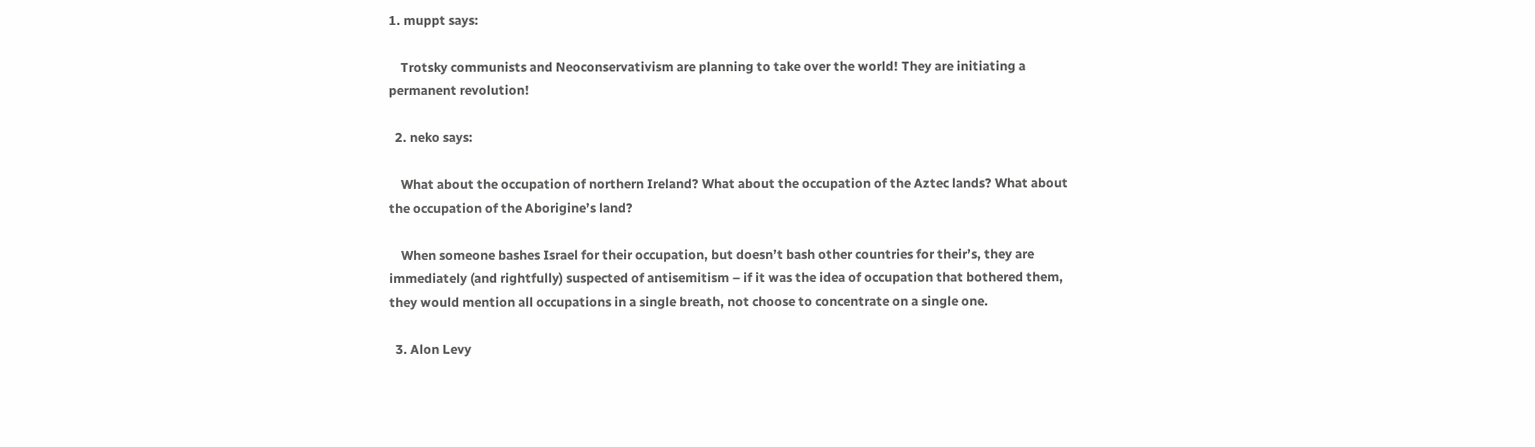1. muppt says:

    Trotsky communists and Neoconservativism are planning to take over the world! They are initiating a permanent revolution!

  2. neko says:

    What about the occupation of northern Ireland? What about the occupation of the Aztec lands? What about the occupation of the Aborigine’s land?

    When someone bashes Israel for their occupation, but doesn’t bash other countries for their’s, they are immediately (and rightfully) suspected of antisemitism – if it was the idea of occupation that bothered them, they would mention all occupations in a single breath, not choose to concentrate on a single one.

  3. Alon Levy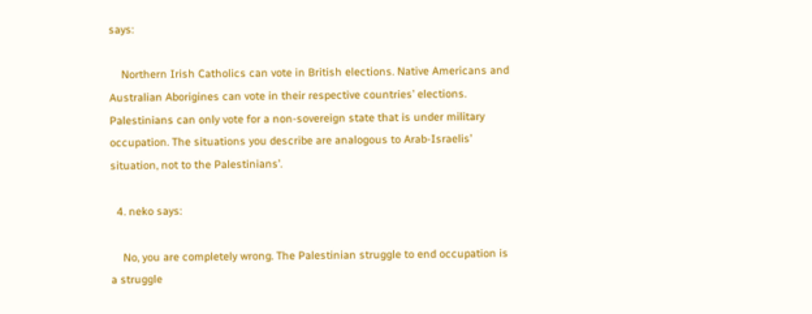says:

    Northern Irish Catholics can vote in British elections. Native Americans and Australian Aborigines can vote in their respective countries’ elections. Palestinians can only vote for a non-sovereign state that is under military occupation. The situations you describe are analogous to Arab-Israelis’ situation, not to the Palestinians’.

  4. neko says:

    No, you are completely wrong. The Palestinian struggle to end occupation is a struggle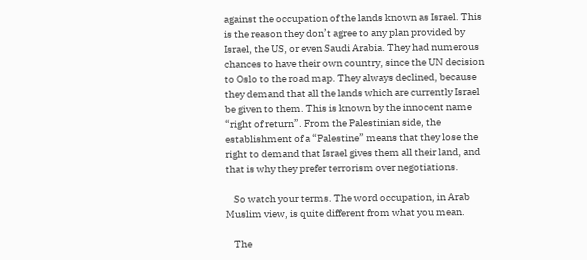against the occupation of the lands known as Israel. This is the reason they don’t agree to any plan provided by Israel, the US, or even Saudi Arabia. They had numerous chances to have their own country, since the UN decision to Oslo to the road map. They always declined, because they demand that all the lands which are currently Israel be given to them. This is known by the innocent name “right of return”. From the Palestinian side, the establishment of a “Palestine” means that they lose the right to demand that Israel gives them all their land, and that is why they prefer terrorism over negotiations.

    So watch your terms. The word occupation, in Arab Muslim view, is quite different from what you mean.

    The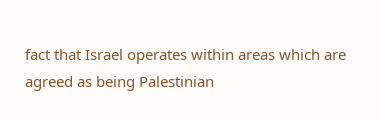fact that Israel operates within areas which are agreed as being Palestinian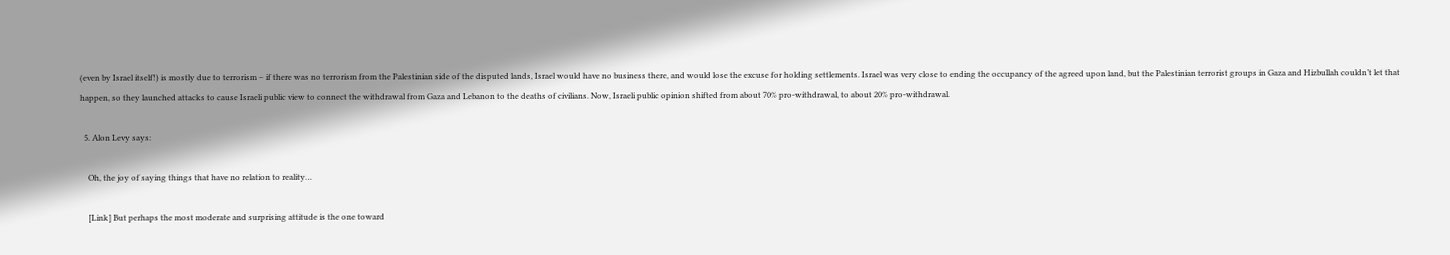(even by Israel itself!) is mostly due to terrorism – if there was no terrorism from the Palestinian side of the disputed lands, Israel would have no business there, and would lose the excuse for holding settlements. Israel was very close to ending the occupancy of the agreed upon land, but the Palestinian terrorist groups in Gaza and Hizbullah couldn’t let that happen, so they launched attacks to cause Israeli public view to connect the withdrawal from Gaza and Lebanon to the deaths of civilians. Now, Israeli public opinion shifted from about 70% pro-withdrawal, to about 20% pro-withdrawal.

  5. Alon Levy says:

    Oh, the joy of saying things that have no relation to reality…

    [Link] But perhaps the most moderate and surprising attitude is the one toward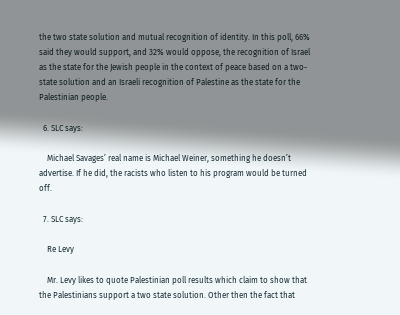the two state solution and mutual recognition of identity. In this poll, 66% said they would support, and 32% would oppose, the recognition of Israel as the state for the Jewish people in the context of peace based on a two-state solution and an Israeli recognition of Palestine as the state for the Palestinian people.

  6. SLC says:

    Michael Savages’ real name is Michael Weiner, something he doesn’t advertise. If he did, the racists who listen to his program would be turned off.

  7. SLC says:

    Re Levy

    Mr. Levy likes to quote Palestinian poll results which claim to show that the Palestinians support a two state solution. Other then the fact that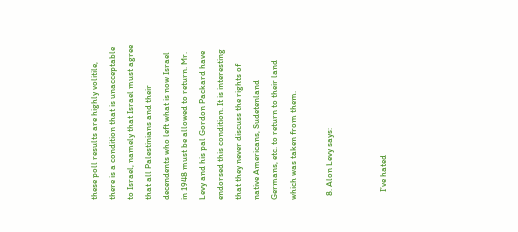these poll results are highly volitile, there is a condition that is unacceptable to Israel, namely that Israel must agree that all Palestinians and their decendents who left what is now Israel in 1948 must be allowed to return. Mr. Levy and his pal Gordon Packard have endorsed this condition. It is interesting that they never discuss the rights of native Americans, Sudetenland Germans, etc. to return to their land which was taken from them.

  8. Alon Levy says:


    I’ve hated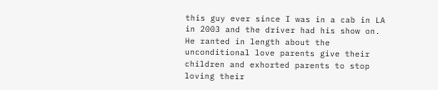this guy ever since I was in a cab in LA in 2003 and the driver had his show on. He ranted in length about the unconditional love parents give their children and exhorted parents to stop loving their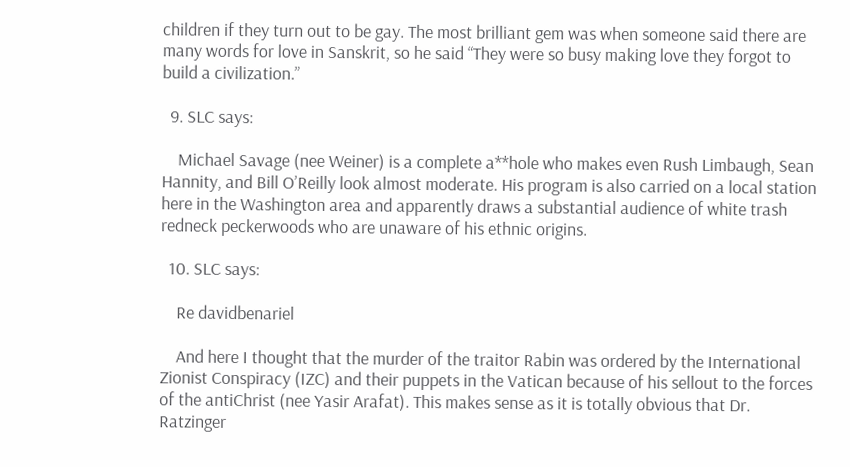children if they turn out to be gay. The most brilliant gem was when someone said there are many words for love in Sanskrit, so he said “They were so busy making love they forgot to build a civilization.”

  9. SLC says:

    Michael Savage (nee Weiner) is a complete a**hole who makes even Rush Limbaugh, Sean Hannity, and Bill O’Reilly look almost moderate. His program is also carried on a local station here in the Washington area and apparently draws a substantial audience of white trash redneck peckerwoods who are unaware of his ethnic origins.

  10. SLC says:

    Re davidbenariel

    And here I thought that the murder of the traitor Rabin was ordered by the International Zionist Conspiracy (IZC) and their puppets in the Vatican because of his sellout to the forces of the antiChrist (nee Yasir Arafat). This makes sense as it is totally obvious that Dr. Ratzinger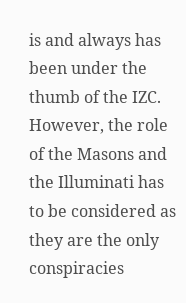is and always has been under the thumb of the IZC. However, the role of the Masons and the Illuminati has to be considered as they are the only conspiracies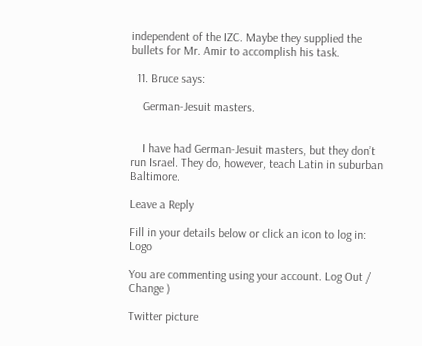independent of the IZC. Maybe they supplied the bullets for Mr. Amir to accomplish his task.

  11. Bruce says:

    German-Jesuit masters.


    I have had German-Jesuit masters, but they don’t run Israel. They do, however, teach Latin in suburban Baltimore.

Leave a Reply

Fill in your details below or click an icon to log in: Logo

You are commenting using your account. Log Out /  Change )

Twitter picture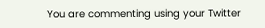You are commenting using your Twitter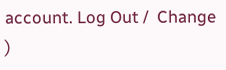account. Log Out /  Change )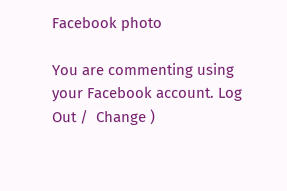Facebook photo

You are commenting using your Facebook account. Log Out /  Change )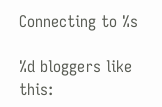Connecting to %s

%d bloggers like this: